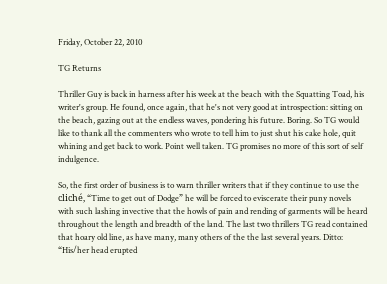Friday, October 22, 2010

TG Returns

Thriller Guy is back in harness after his week at the beach with the Squatting Toad, his writer's group. He found, once again, that he's not very good at introspection: sitting on the beach, gazing out at the endless waves, pondering his future. Boring. So TG would like to thank all the commenters who wrote to tell him to just shut his cake hole, quit whining and get back to work. Point well taken. TG promises no more of this sort of self indulgence.

So, the first order of business is to warn thriller writers that if they continue to use the cliché, “Time to get out of Dodge” he will be forced to eviscerate their puny novels with such lashing invective that the howls of pain and rending of garments will be heard throughout the length and breadth of the land. The last two thrillers TG read contained that hoary old line, as have many, many others of the the last several years. Ditto: “His/her head erupted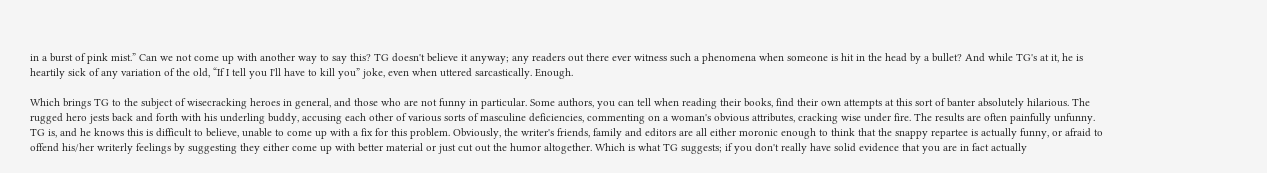in a burst of pink mist.” Can we not come up with another way to say this? TG doesn't believe it anyway; any readers out there ever witness such a phenomena when someone is hit in the head by a bullet? And while TG's at it, he is heartily sick of any variation of the old, “If I tell you I'll have to kill you” joke, even when uttered sarcastically. Enough.

Which brings TG to the subject of wisecracking heroes in general, and those who are not funny in particular. Some authors, you can tell when reading their books, find their own attempts at this sort of banter absolutely hilarious. The rugged hero jests back and forth with his underling buddy, accusing each other of various sorts of masculine deficiencies, commenting on a woman's obvious attributes, cracking wise under fire. The results are often painfully unfunny. TG is, and he knows this is difficult to believe, unable to come up with a fix for this problem. Obviously, the writer's friends, family and editors are all either moronic enough to think that the snappy repartee is actually funny, or afraid to offend his/her writerly feelings by suggesting they either come up with better material or just cut out the humor altogether. Which is what TG suggests; if you don't really have solid evidence that you are in fact actually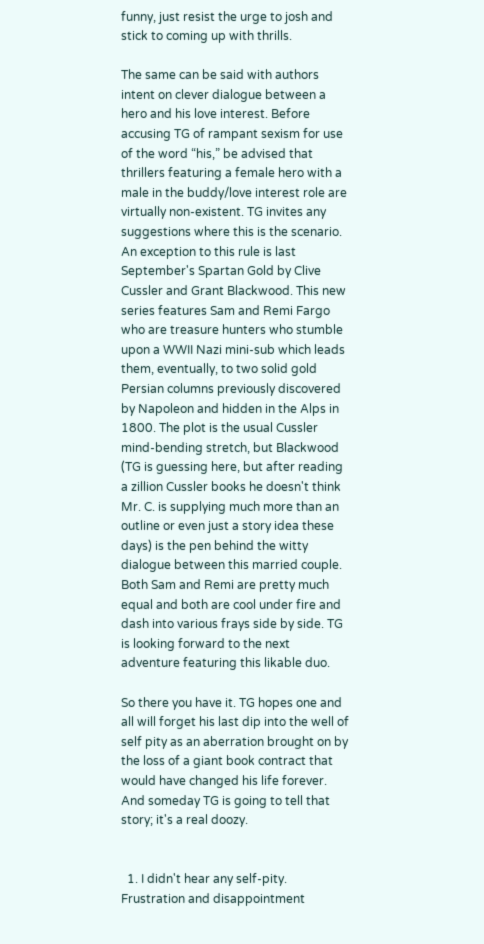funny, just resist the urge to josh and stick to coming up with thrills.

The same can be said with authors intent on clever dialogue between a hero and his love interest. Before accusing TG of rampant sexism for use of the word “his,” be advised that thrillers featuring a female hero with a male in the buddy/love interest role are virtually non-existent. TG invites any suggestions where this is the scenario. An exception to this rule is last September's Spartan Gold by Clive Cussler and Grant Blackwood. This new series features Sam and Remi Fargo who are treasure hunters who stumble upon a WWII Nazi mini-sub which leads them, eventually, to two solid gold Persian columns previously discovered by Napoleon and hidden in the Alps in 1800. The plot is the usual Cussler mind-bending stretch, but Blackwood (TG is guessing here, but after reading a zillion Cussler books he doesn't think Mr. C. is supplying much more than an outline or even just a story idea these days) is the pen behind the witty dialogue between this married couple. Both Sam and Remi are pretty much equal and both are cool under fire and dash into various frays side by side. TG is looking forward to the next adventure featuring this likable duo.

So there you have it. TG hopes one and all will forget his last dip into the well of self pity as an aberration brought on by the loss of a giant book contract that would have changed his life forever. And someday TG is going to tell that story; it's a real doozy.


  1. I didn't hear any self-pity. Frustration and disappointment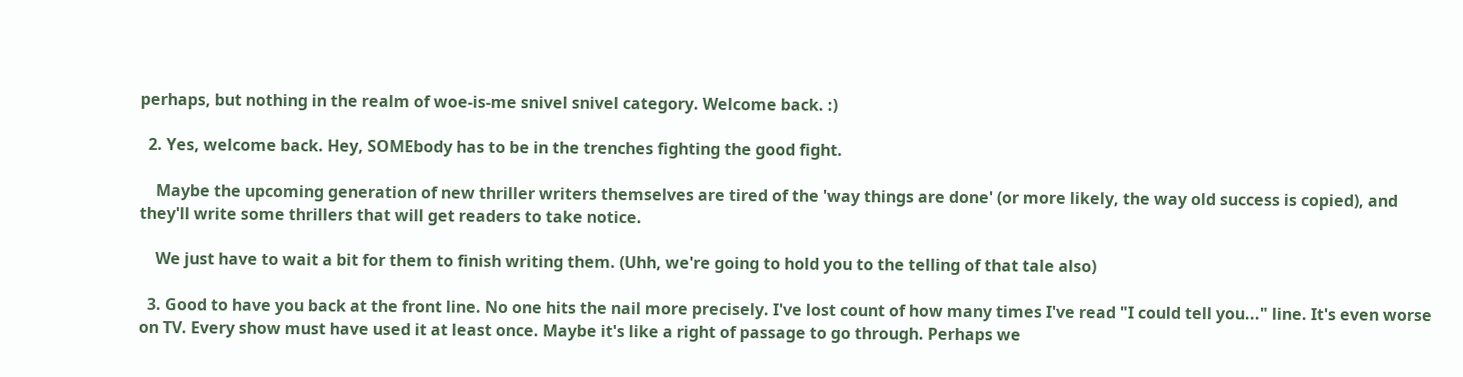perhaps, but nothing in the realm of woe-is-me snivel snivel category. Welcome back. :)

  2. Yes, welcome back. Hey, SOMEbody has to be in the trenches fighting the good fight.

    Maybe the upcoming generation of new thriller writers themselves are tired of the 'way things are done' (or more likely, the way old success is copied), and they'll write some thrillers that will get readers to take notice.

    We just have to wait a bit for them to finish writing them. (Uhh, we're going to hold you to the telling of that tale also)

  3. Good to have you back at the front line. No one hits the nail more precisely. I've lost count of how many times I've read "I could tell you..." line. It's even worse on TV. Every show must have used it at least once. Maybe it's like a right of passage to go through. Perhaps we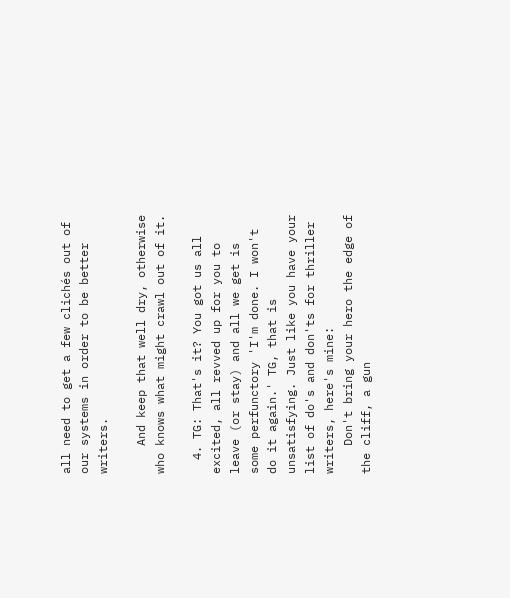all need to get a few clichés out of our systems in order to be better writers.

    And keep that well dry, otherwise who knows what might crawl out of it.

  4. TG: That's it? You got us all excited, all revved up for you to leave (or stay) and all we get is some perfunctory 'I'm done. I won't do it again.' TG, that is unsatisfying. Just like you have your list of do's and don'ts for thriller writers, here's mine:
    Don't bring your hero the edge of the cliff, a gun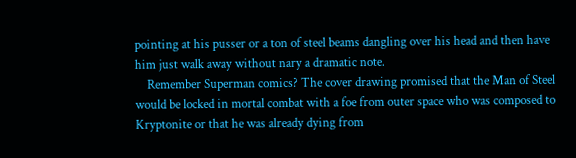pointing at his pusser or a ton of steel beams dangling over his head and then have him just walk away without nary a dramatic note.
    Remember Superman comics? The cover drawing promised that the Man of Steel would be locked in mortal combat with a foe from outer space who was composed to Kryptonite or that he was already dying from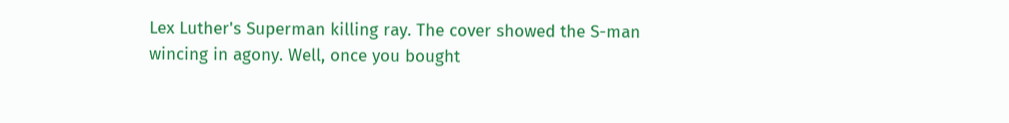Lex Luther's Superman killing ray. The cover showed the S-man wincing in agony. Well, once you bought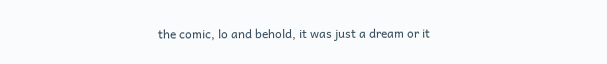the comic, lo and behold, it was just a dream or it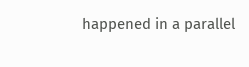happened in a parallel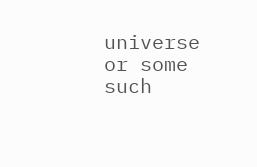universe or some such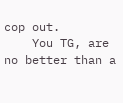cop out.
    You TG, are no better than a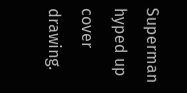Superman hyped up cover drawing.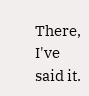There, I've said it.